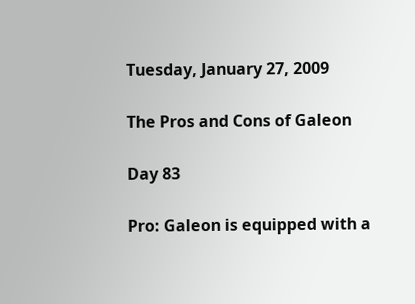Tuesday, January 27, 2009

The Pros and Cons of Galeon

Day 83

Pro: Galeon is equipped with a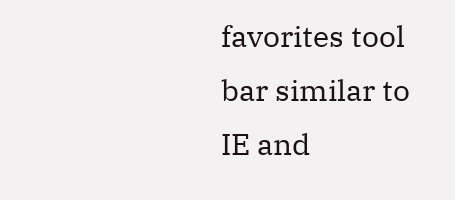favorites tool bar similar to IE and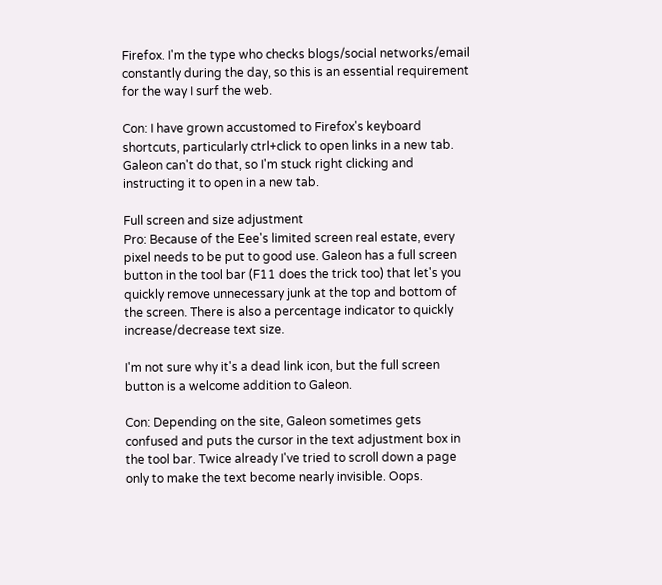Firefox. I'm the type who checks blogs/social networks/email constantly during the day, so this is an essential requirement for the way I surf the web.

Con: I have grown accustomed to Firefox's keyboard shortcuts, particularly ctrl+click to open links in a new tab. Galeon can't do that, so I'm stuck right clicking and instructing it to open in a new tab.

Full screen and size adjustment
Pro: Because of the Eee's limited screen real estate, every pixel needs to be put to good use. Galeon has a full screen button in the tool bar (F11 does the trick too) that let's you quickly remove unnecessary junk at the top and bottom of the screen. There is also a percentage indicator to quickly increase/decrease text size.

I'm not sure why it's a dead link icon, but the full screen button is a welcome addition to Galeon.

Con: Depending on the site, Galeon sometimes gets confused and puts the cursor in the text adjustment box in the tool bar. Twice already I've tried to scroll down a page only to make the text become nearly invisible. Oops.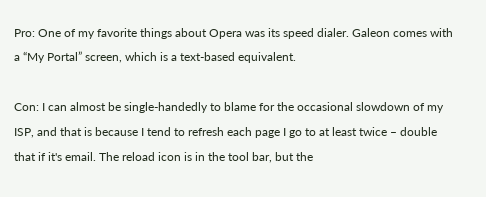Pro: One of my favorite things about Opera was its speed dialer. Galeon comes with a “My Portal” screen, which is a text-based equivalent.

Con: I can almost be single-handedly to blame for the occasional slowdown of my ISP, and that is because I tend to refresh each page I go to at least twice – double that if it's email. The reload icon is in the tool bar, but the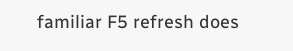familiar F5 refresh does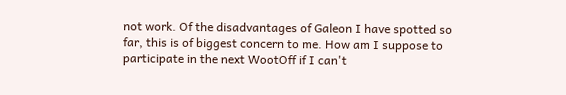not work. Of the disadvantages of Galeon I have spotted so far, this is of biggest concern to me. How am I suppose to participate in the next WootOff if I can't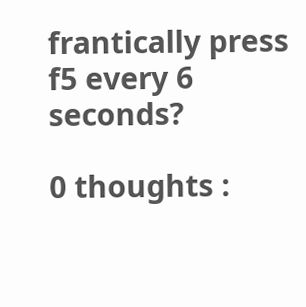frantically press f5 every 6 seconds?

0 thoughts :